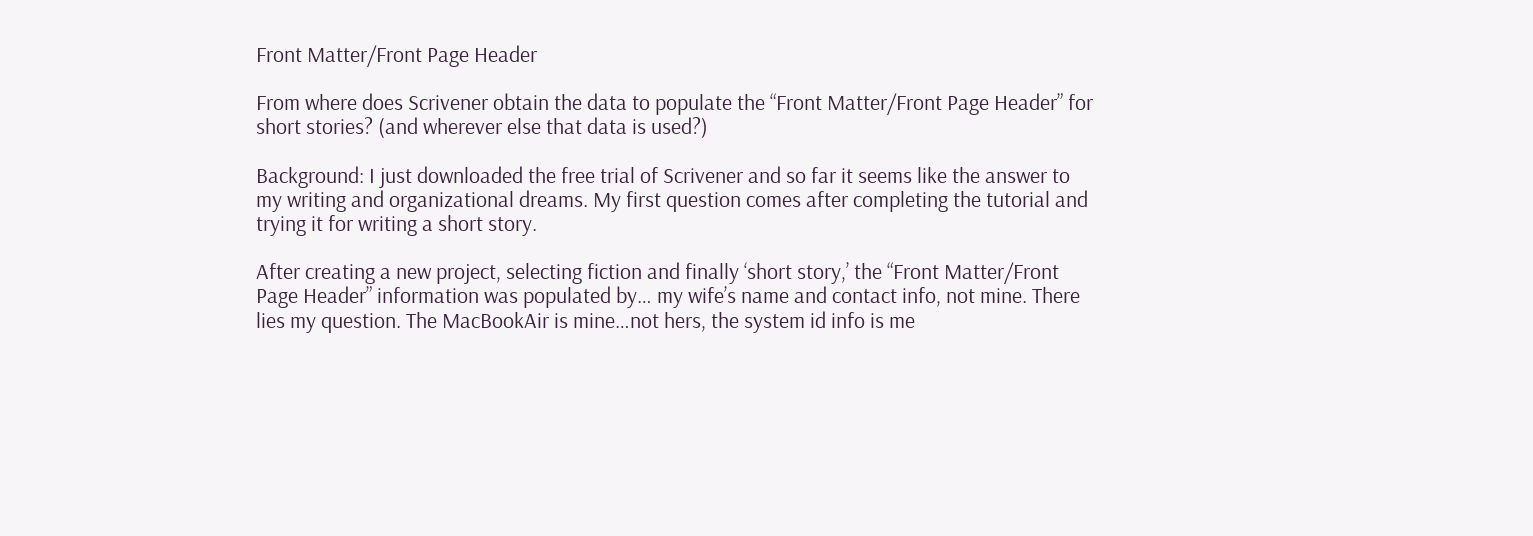Front Matter/Front Page Header

From where does Scrivener obtain the data to populate the “Front Matter/Front Page Header” for short stories? (and wherever else that data is used?)

Background: I just downloaded the free trial of Scrivener and so far it seems like the answer to my writing and organizational dreams. My first question comes after completing the tutorial and trying it for writing a short story.

After creating a new project, selecting fiction and finally ‘short story,’ the “Front Matter/Front Page Header” information was populated by… my wife’s name and contact info, not mine. There lies my question. The MacBookAir is mine…not hers, the system id info is me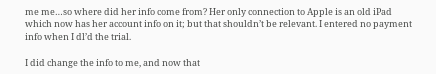me me…so where did her info come from? Her only connection to Apple is an old iPad which now has her account info on it; but that shouldn’t be relevant. I entered no payment info when I dl’d the trial.

I did change the info to me, and now that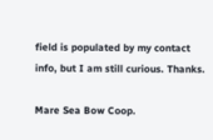field is populated by my contact info, but I am still curious. Thanks.

Mare Sea Bow Coop.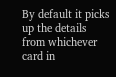By default it picks up the details from whichever card in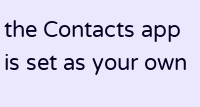the Contacts app is set as your own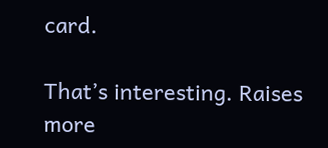card.

That’s interesting. Raises more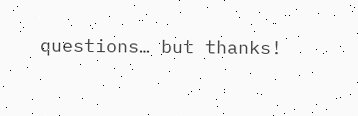questions… but thanks!